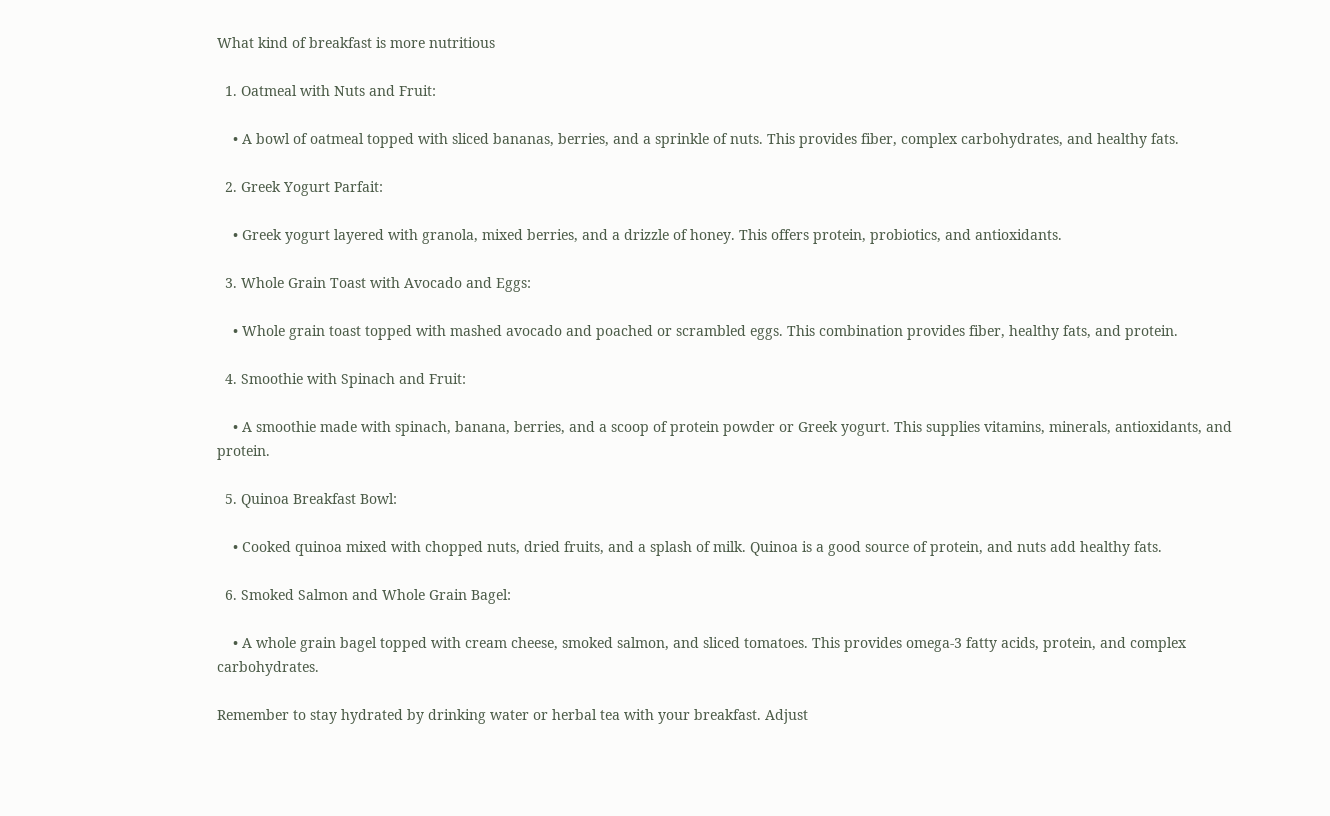What kind of breakfast is more nutritious

  1. Oatmeal with Nuts and Fruit:

    • A bowl of oatmeal topped with sliced bananas, berries, and a sprinkle of nuts. This provides fiber, complex carbohydrates, and healthy fats.

  2. Greek Yogurt Parfait:

    • Greek yogurt layered with granola, mixed berries, and a drizzle of honey. This offers protein, probiotics, and antioxidants.

  3. Whole Grain Toast with Avocado and Eggs:

    • Whole grain toast topped with mashed avocado and poached or scrambled eggs. This combination provides fiber, healthy fats, and protein.

  4. Smoothie with Spinach and Fruit:

    • A smoothie made with spinach, banana, berries, and a scoop of protein powder or Greek yogurt. This supplies vitamins, minerals, antioxidants, and protein.

  5. Quinoa Breakfast Bowl:

    • Cooked quinoa mixed with chopped nuts, dried fruits, and a splash of milk. Quinoa is a good source of protein, and nuts add healthy fats.

  6. Smoked Salmon and Whole Grain Bagel:

    • A whole grain bagel topped with cream cheese, smoked salmon, and sliced tomatoes. This provides omega-3 fatty acids, protein, and complex carbohydrates.

Remember to stay hydrated by drinking water or herbal tea with your breakfast. Adjust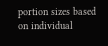portion sizes based on individual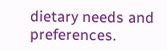dietary needs and preferences.